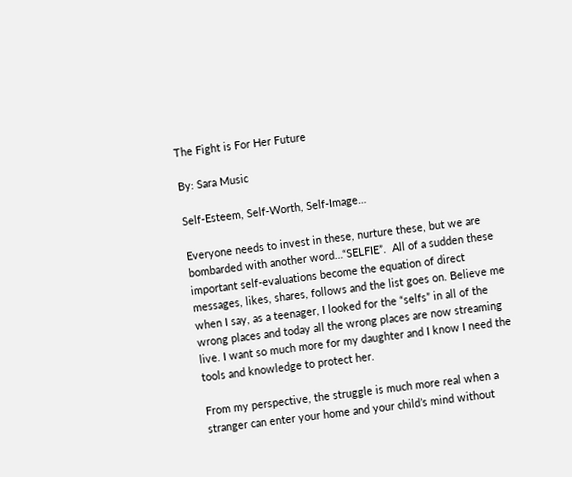The Fight is For Her Future

By: Sara Music

Self-Esteem, Self-Worth, Self-Image…

Everyone needs to invest in these, nurture these, but we are bombarded with another word…“SELFIE”.  All of a sudden these important self-evaluations become the equation of direct messages, likes, shares, follows and the list goes on. Believe me when I say, as a teenager, I looked for the “selfs” in all of the wrong places and today all the wrong places are now streaming live. I want so much more for my daughter and I know I need the tools and knowledge to protect her.

From my perspective, the struggle is much more real when a stranger can enter your home and your child’s mind without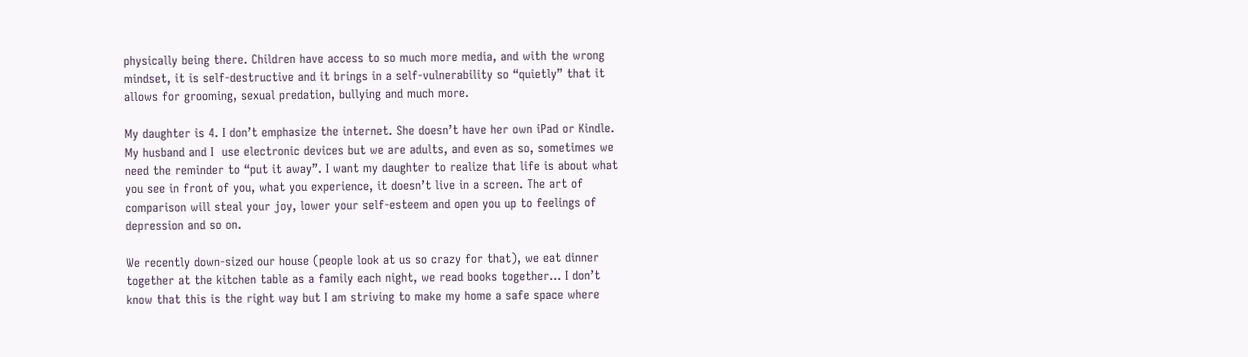physically being there. Children have access to so much more media, and with the wrong mindset, it is self-destructive and it brings in a self-vulnerability so “quietly” that it allows for grooming, sexual predation, bullying and much more.

My daughter is 4. I don’t emphasize the internet. She doesn’t have her own iPad or Kindle. My husband and I  use electronic devices but we are adults, and even as so, sometimes we need the reminder to “put it away”. I want my daughter to realize that life is about what you see in front of you, what you experience, it doesn’t live in a screen. The art of comparison will steal your joy, lower your self-esteem and open you up to feelings of depression and so on.

We recently down-sized our house (people look at us so crazy for that), we eat dinner together at the kitchen table as a family each night, we read books together… I don’t know that this is the right way but I am striving to make my home a safe space where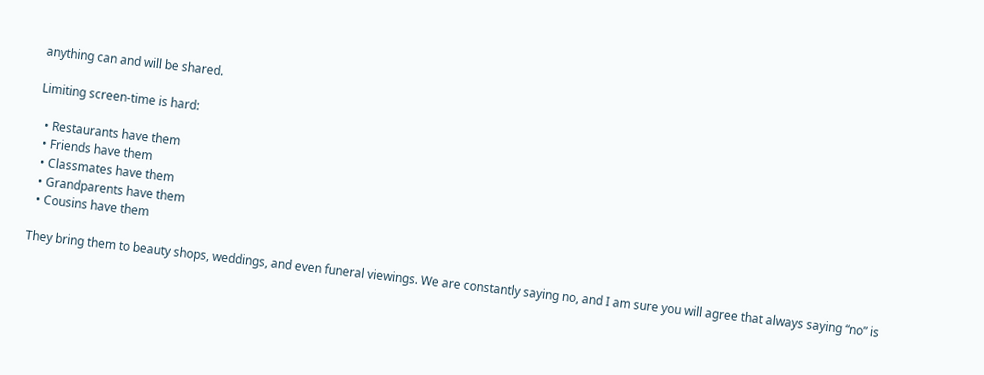anything can and will be shared.

Limiting screen-time is hard:

  • Restaurants have them
  • Friends have them
  • Classmates have them
  • Grandparents have them
  • Cousins have them

They bring them to beauty shops, weddings, and even funeral viewings. We are constantly saying no, and I am sure you will agree that always saying “no” is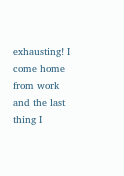exhausting! I come home from work and the last thing I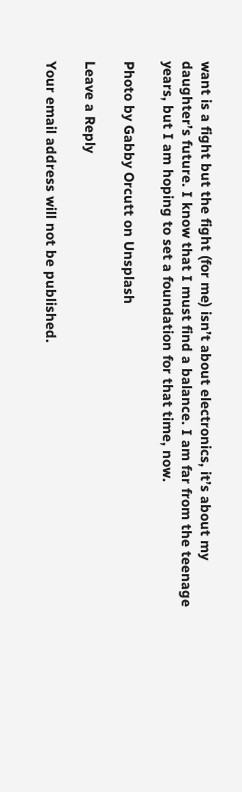want is a fight but the fight (for me) isn’t about electronics, it’s about my daughter’s future. I know that I must find a balance. I am far from the teenage years, but I am hoping to set a foundation for that time, now.

Photo by Gabby Orcutt on Unsplash

Leave a Reply

Your email address will not be published.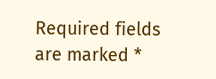Required fields are marked *